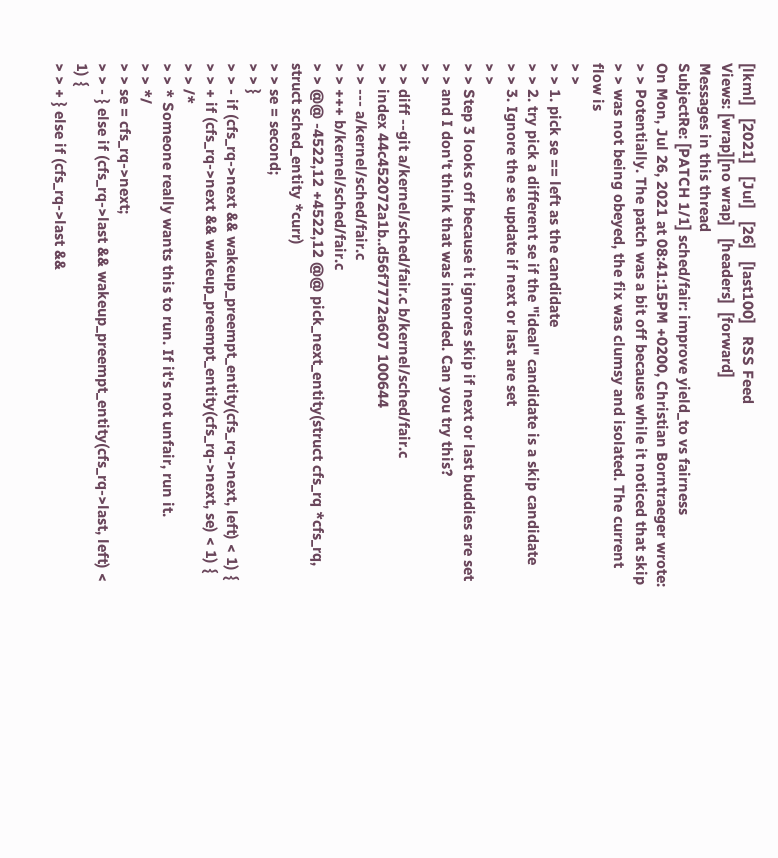[lkml]   [2021]   [Jul]   [26]   [last100]   RSS Feed
Views: [wrap][no wrap]   [headers]  [forward]
Messages in this thread
SubjectRe: [PATCH 1/1] sched/fair: improve yield_to vs fairness
On Mon, Jul 26, 2021 at 08:41:15PM +0200, Christian Borntraeger wrote:
> > Potentially. The patch was a bit off because while it noticed that skip
> > was not being obeyed, the fix was clumsy and isolated. The current flow is
> >
> > 1. pick se == left as the candidate
> > 2. try pick a different se if the "ideal" candidate is a skip candidate
> > 3. Ignore the se update if next or last are set
> >
> > Step 3 looks off because it ignores skip if next or last buddies are set
> > and I don't think that was intended. Can you try this?
> >
> > diff --git a/kernel/sched/fair.c b/kernel/sched/fair.c
> > index 44c452072a1b..d56f7772a607 100644
> > --- a/kernel/sched/fair.c
> > +++ b/kernel/sched/fair.c
> > @@ -4522,12 +4522,12 @@ pick_next_entity(struct cfs_rq *cfs_rq, struct sched_entity *curr)
> > se = second;
> > }
> > - if (cfs_rq->next && wakeup_preempt_entity(cfs_rq->next, left) < 1) {
> > + if (cfs_rq->next && wakeup_preempt_entity(cfs_rq->next, se) < 1) {
> > /*
> > * Someone really wants this to run. If it's not unfair, run it.
> > */
> > se = cfs_rq->next;
> > - } else if (cfs_rq->last && wakeup_preempt_entity(cfs_rq->last, left) < 1) {
> > + } else if (cfs_rq->last &&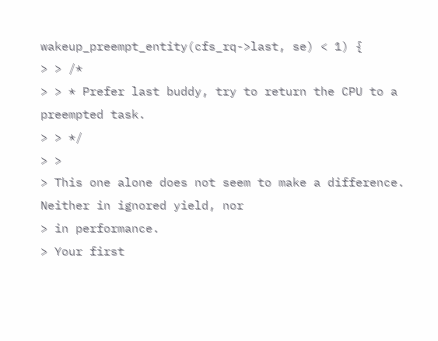wakeup_preempt_entity(cfs_rq->last, se) < 1) {
> > /*
> > * Prefer last buddy, try to return the CPU to a preempted task.
> > */
> >
> This one alone does not seem to make a difference. Neither in ignored yield, nor
> in performance.
> Your first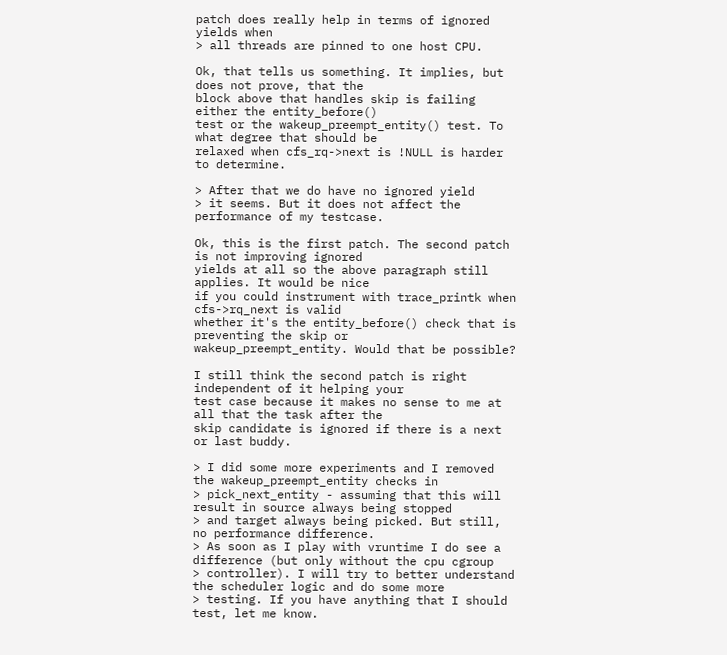patch does really help in terms of ignored yields when
> all threads are pinned to one host CPU.

Ok, that tells us something. It implies, but does not prove, that the
block above that handles skip is failing either the entity_before()
test or the wakeup_preempt_entity() test. To what degree that should be
relaxed when cfs_rq->next is !NULL is harder to determine.

> After that we do have no ignored yield
> it seems. But it does not affect the performance of my testcase.

Ok, this is the first patch. The second patch is not improving ignored
yields at all so the above paragraph still applies. It would be nice
if you could instrument with trace_printk when cfs->rq_next is valid
whether it's the entity_before() check that is preventing the skip or
wakeup_preempt_entity. Would that be possible?

I still think the second patch is right independent of it helping your
test case because it makes no sense to me at all that the task after the
skip candidate is ignored if there is a next or last buddy.

> I did some more experiments and I removed the wakeup_preempt_entity checks in
> pick_next_entity - assuming that this will result in source always being stopped
> and target always being picked. But still, no performance difference.
> As soon as I play with vruntime I do see a difference (but only without the cpu cgroup
> controller). I will try to better understand the scheduler logic and do some more
> testing. If you have anything that I should test, let me know.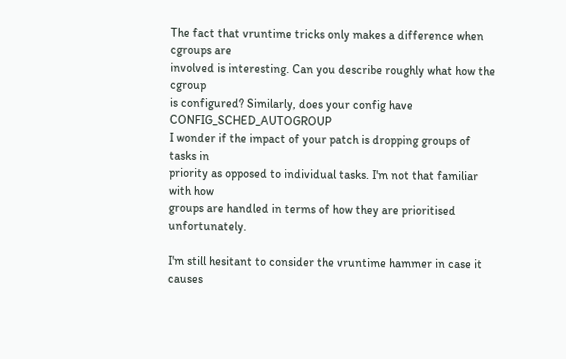The fact that vruntime tricks only makes a difference when cgroups are
involved is interesting. Can you describe roughly what how the cgroup
is configured? Similarly, does your config have CONFIG_SCHED_AUTOGROUP
I wonder if the impact of your patch is dropping groups of tasks in
priority as opposed to individual tasks. I'm not that familiar with how
groups are handled in terms of how they are prioritised unfortunately.

I'm still hesitant to consider the vruntime hammer in case it causes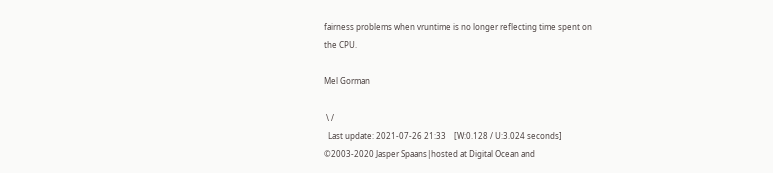fairness problems when vruntime is no longer reflecting time spent on
the CPU.

Mel Gorman

 \ /
  Last update: 2021-07-26 21:33    [W:0.128 / U:3.024 seconds]
©2003-2020 Jasper Spaans|hosted at Digital Ocean and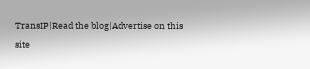TransIP|Read the blog|Advertise on this site